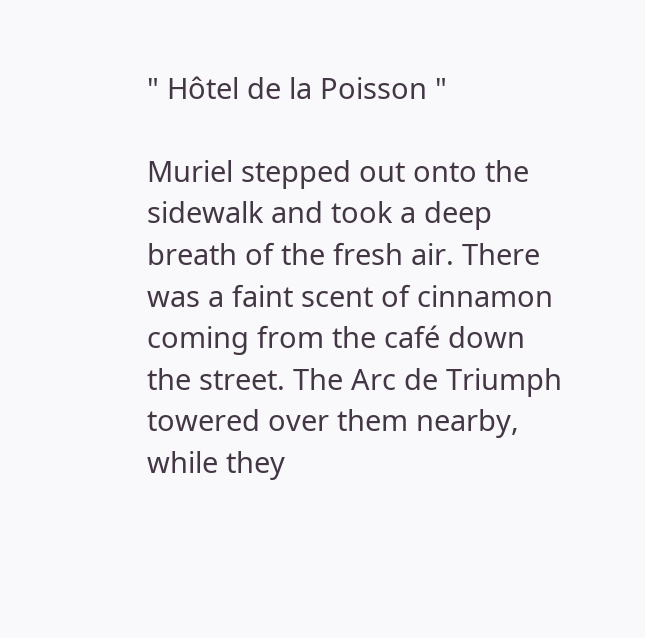" Hôtel de la Poisson "

Muriel stepped out onto the sidewalk and took a deep breath of the fresh air. There was a faint scent of cinnamon coming from the café down the street. The Arc de Triumph towered over them nearby, while they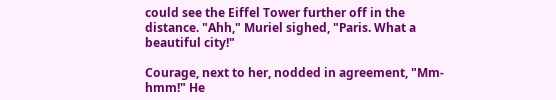could see the Eiffel Tower further off in the distance. "Ahh," Muriel sighed, "Paris. What a beautiful city!"

Courage, next to her, nodded in agreement, "Mm-hmm!" He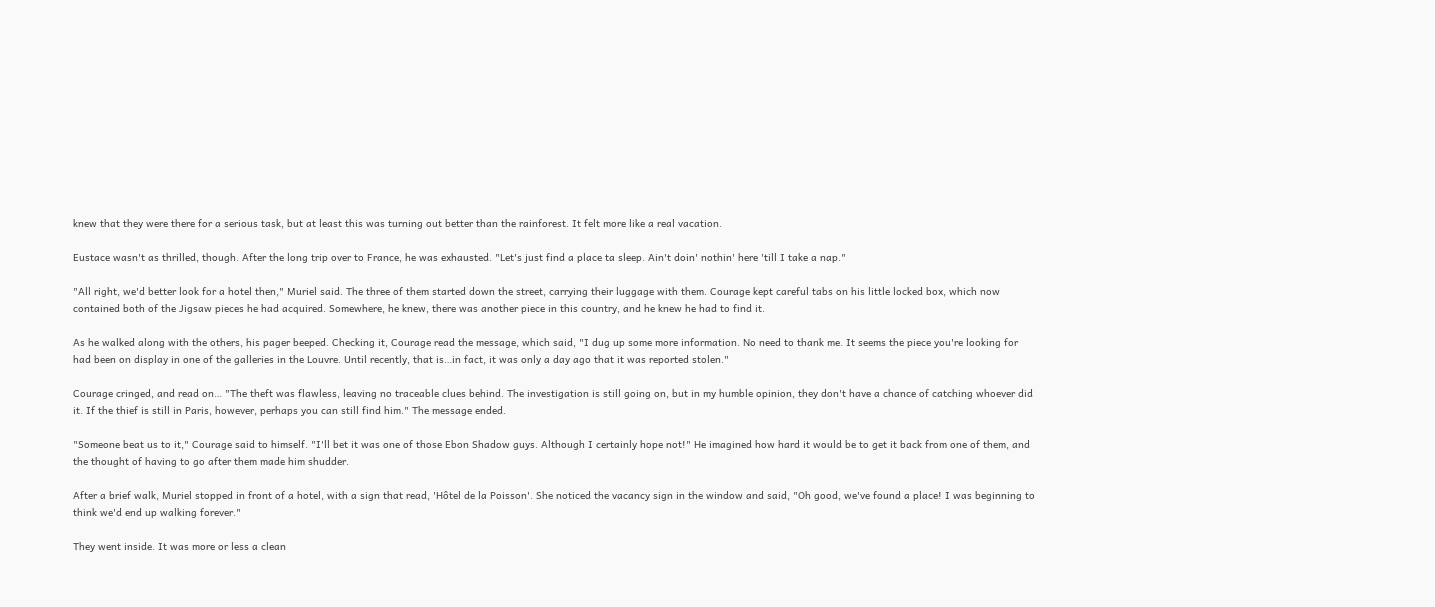knew that they were there for a serious task, but at least this was turning out better than the rainforest. It felt more like a real vacation.

Eustace wasn't as thrilled, though. After the long trip over to France, he was exhausted. "Let's just find a place ta sleep. Ain't doin' nothin' here 'till I take a nap."

"All right, we'd better look for a hotel then," Muriel said. The three of them started down the street, carrying their luggage with them. Courage kept careful tabs on his little locked box, which now contained both of the Jigsaw pieces he had acquired. Somewhere, he knew, there was another piece in this country, and he knew he had to find it.

As he walked along with the others, his pager beeped. Checking it, Courage read the message, which said, "I dug up some more information. No need to thank me. It seems the piece you're looking for had been on display in one of the galleries in the Louvre. Until recently, that is…in fact, it was only a day ago that it was reported stolen."

Courage cringed, and read on… "The theft was flawless, leaving no traceable clues behind. The investigation is still going on, but in my humble opinion, they don't have a chance of catching whoever did it. If the thief is still in Paris, however, perhaps you can still find him." The message ended.

"Someone beat us to it," Courage said to himself. "I'll bet it was one of those Ebon Shadow guys. Although I certainly hope not!" He imagined how hard it would be to get it back from one of them, and the thought of having to go after them made him shudder.

After a brief walk, Muriel stopped in front of a hotel, with a sign that read, 'Hôtel de la Poisson'. She noticed the vacancy sign in the window and said, "Oh good, we've found a place! I was beginning to think we'd end up walking forever."

They went inside. It was more or less a clean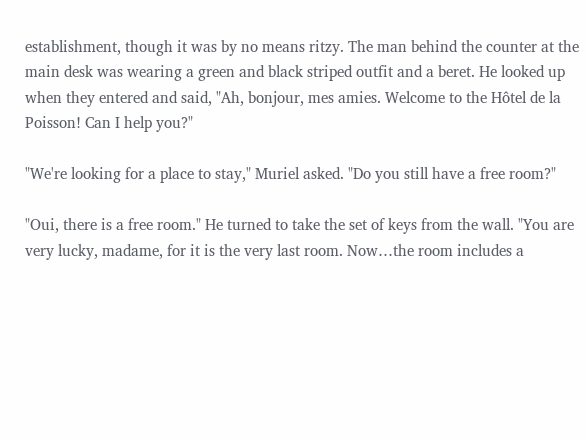establishment, though it was by no means ritzy. The man behind the counter at the main desk was wearing a green and black striped outfit and a beret. He looked up when they entered and said, "Ah, bonjour, mes amies. Welcome to the Hôtel de la Poisson! Can I help you?"

"We're looking for a place to stay," Muriel asked. "Do you still have a free room?"

"Oui, there is a free room." He turned to take the set of keys from the wall. "You are very lucky, madame, for it is the very last room. Now…the room includes a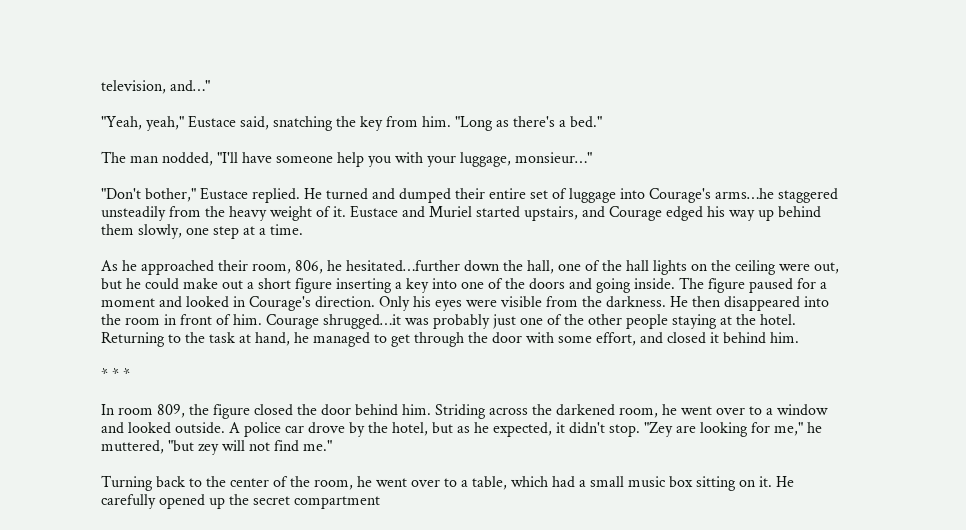television, and…"

"Yeah, yeah," Eustace said, snatching the key from him. "Long as there's a bed."

The man nodded, "I'll have someone help you with your luggage, monsieur…"

"Don't bother," Eustace replied. He turned and dumped their entire set of luggage into Courage's arms…he staggered unsteadily from the heavy weight of it. Eustace and Muriel started upstairs, and Courage edged his way up behind them slowly, one step at a time.

As he approached their room, 806, he hesitated…further down the hall, one of the hall lights on the ceiling were out, but he could make out a short figure inserting a key into one of the doors and going inside. The figure paused for a moment and looked in Courage's direction. Only his eyes were visible from the darkness. He then disappeared into the room in front of him. Courage shrugged…it was probably just one of the other people staying at the hotel. Returning to the task at hand, he managed to get through the door with some effort, and closed it behind him.

* * *

In room 809, the figure closed the door behind him. Striding across the darkened room, he went over to a window and looked outside. A police car drove by the hotel, but as he expected, it didn't stop. "Zey are looking for me," he muttered, "but zey will not find me."

Turning back to the center of the room, he went over to a table, which had a small music box sitting on it. He carefully opened up the secret compartment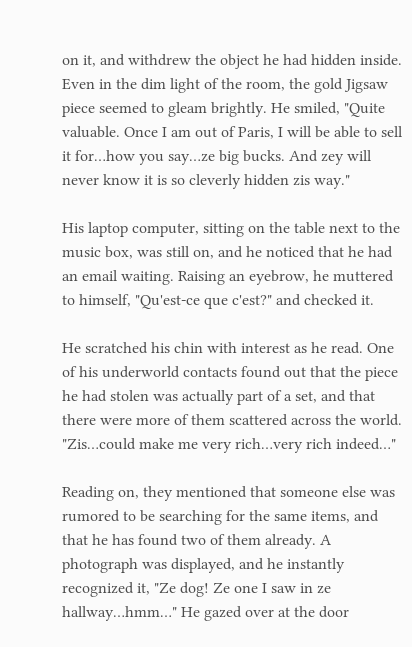on it, and withdrew the object he had hidden inside. Even in the dim light of the room, the gold Jigsaw piece seemed to gleam brightly. He smiled, "Quite valuable. Once I am out of Paris, I will be able to sell it for…how you say…ze big bucks. And zey will never know it is so cleverly hidden zis way."

His laptop computer, sitting on the table next to the music box, was still on, and he noticed that he had an email waiting. Raising an eyebrow, he muttered to himself, "Qu'est-ce que c'est?" and checked it.

He scratched his chin with interest as he read. One of his underworld contacts found out that the piece he had stolen was actually part of a set, and that there were more of them scattered across the world. "Zis…could make me very rich…very rich indeed…"

Reading on, they mentioned that someone else was rumored to be searching for the same items, and that he has found two of them already. A photograph was displayed, and he instantly recognized it, "Ze dog! Ze one I saw in ze hallway…hmm…" He gazed over at the door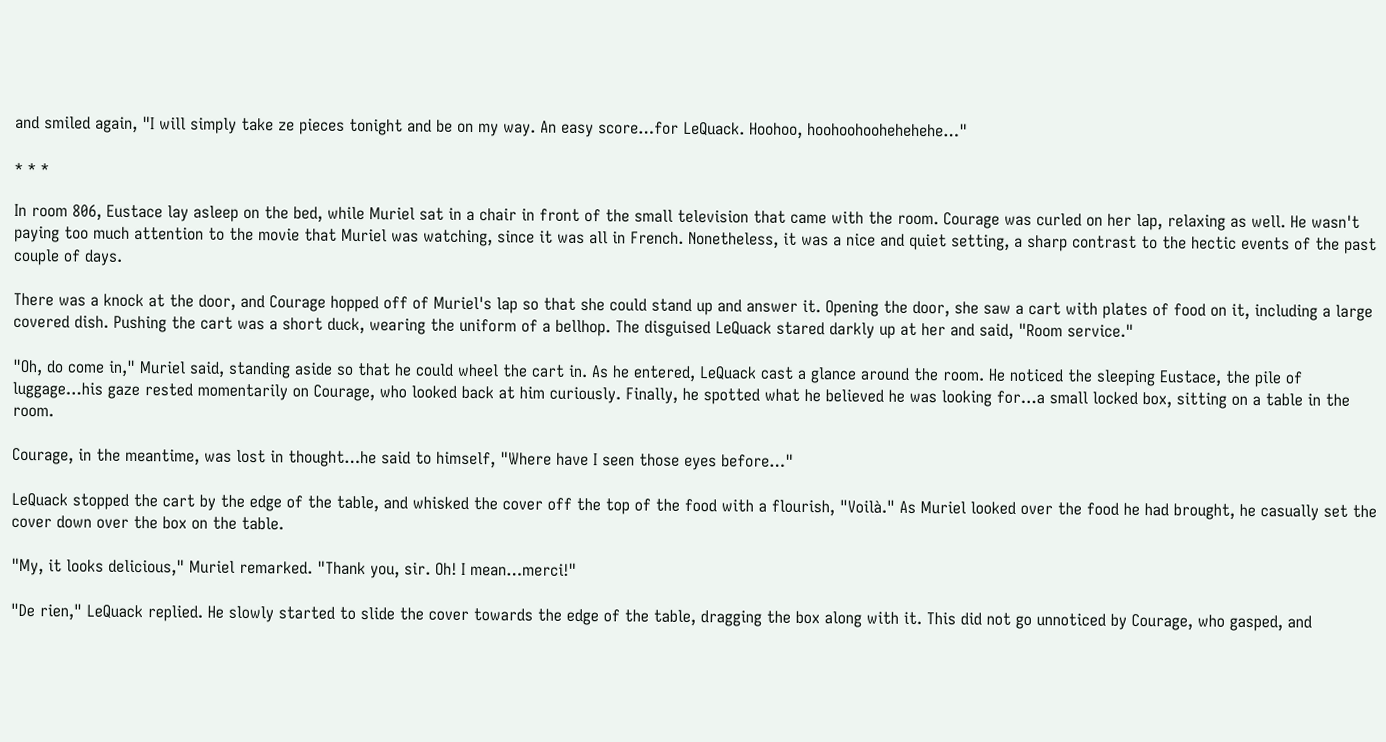and smiled again, "I will simply take ze pieces tonight and be on my way. An easy score…for LeQuack. Hoohoo, hoohoohoohehehehe…"

* * *

In room 806, Eustace lay asleep on the bed, while Muriel sat in a chair in front of the small television that came with the room. Courage was curled on her lap, relaxing as well. He wasn't paying too much attention to the movie that Muriel was watching, since it was all in French. Nonetheless, it was a nice and quiet setting, a sharp contrast to the hectic events of the past couple of days.

There was a knock at the door, and Courage hopped off of Muriel's lap so that she could stand up and answer it. Opening the door, she saw a cart with plates of food on it, including a large covered dish. Pushing the cart was a short duck, wearing the uniform of a bellhop. The disguised LeQuack stared darkly up at her and said, "Room service."

"Oh, do come in," Muriel said, standing aside so that he could wheel the cart in. As he entered, LeQuack cast a glance around the room. He noticed the sleeping Eustace, the pile of luggage…his gaze rested momentarily on Courage, who looked back at him curiously. Finally, he spotted what he believed he was looking for…a small locked box, sitting on a table in the room.

Courage, in the meantime, was lost in thought…he said to himself, "Where have I seen those eyes before…"

LeQuack stopped the cart by the edge of the table, and whisked the cover off the top of the food with a flourish, "Voilà." As Muriel looked over the food he had brought, he casually set the cover down over the box on the table.

"My, it looks delicious," Muriel remarked. "Thank you, sir. Oh! I mean…merci!"

"De rien," LeQuack replied. He slowly started to slide the cover towards the edge of the table, dragging the box along with it. This did not go unnoticed by Courage, who gasped, and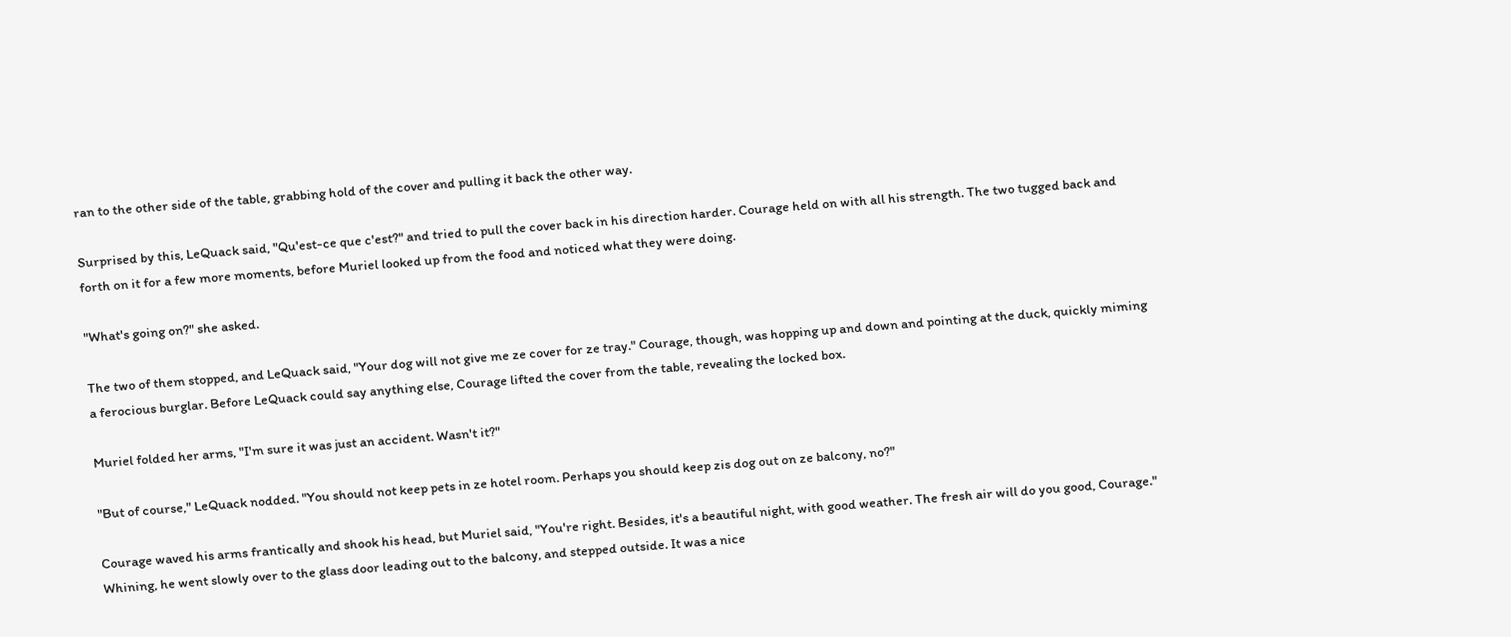ran to the other side of the table, grabbing hold of the cover and pulling it back the other way.

Surprised by this, LeQuack said, "Qu'est-ce que c'est?" and tried to pull the cover back in his direction harder. Courage held on with all his strength. The two tugged back and forth on it for a few more moments, before Muriel looked up from the food and noticed what they were doing.

"What's going on?" she asked.

The two of them stopped, and LeQuack said, "Your dog will not give me ze cover for ze tray." Courage, though, was hopping up and down and pointing at the duck, quickly miming a ferocious burglar. Before LeQuack could say anything else, Courage lifted the cover from the table, revealing the locked box.

Muriel folded her arms, "I'm sure it was just an accident. Wasn't it?"

"But of course," LeQuack nodded. "You should not keep pets in ze hotel room. Perhaps you should keep zis dog out on ze balcony, no?"

Courage waved his arms frantically and shook his head, but Muriel said, "You're right. Besides, it's a beautiful night, with good weather. The fresh air will do you good, Courage." Whining, he went slowly over to the glass door leading out to the balcony, and stepped outside. It was a nice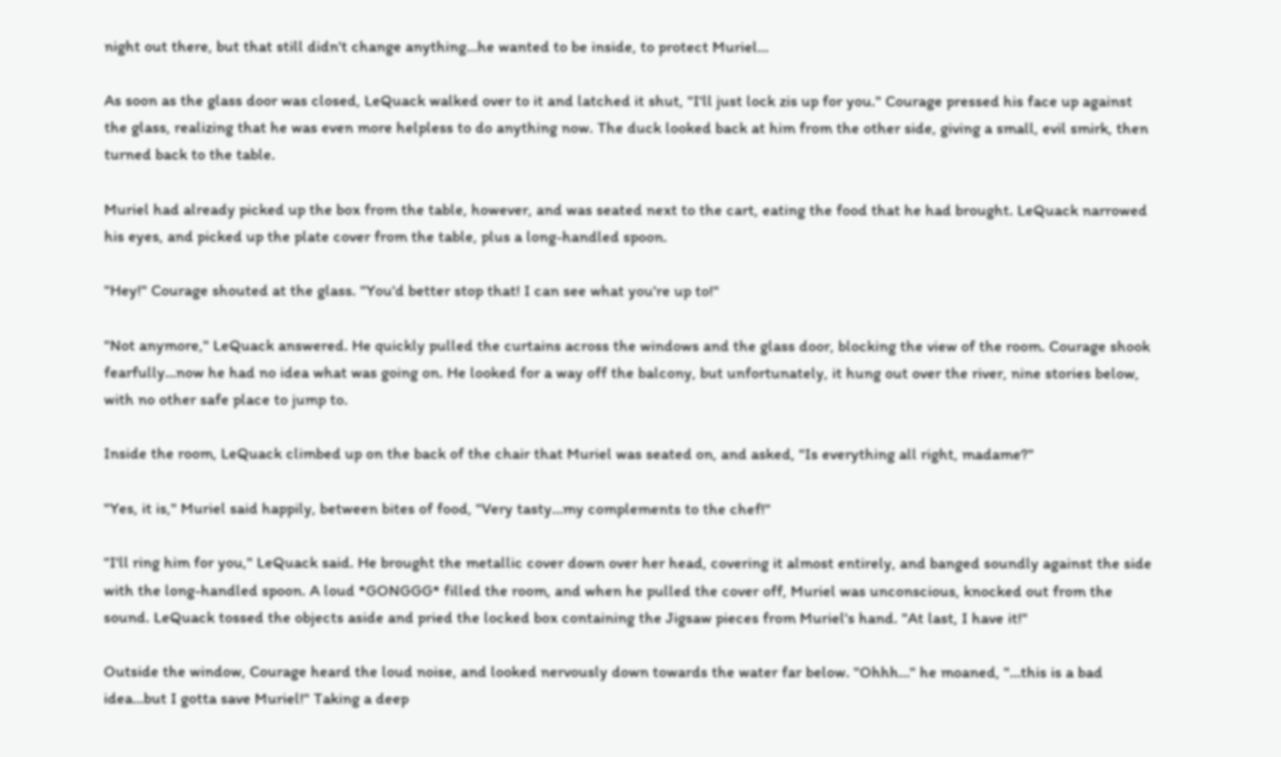night out there, but that still didn't change anything…he wanted to be inside, to protect Muriel…

As soon as the glass door was closed, LeQuack walked over to it and latched it shut, "I'll just lock zis up for you." Courage pressed his face up against the glass, realizing that he was even more helpless to do anything now. The duck looked back at him from the other side, giving a small, evil smirk, then turned back to the table.

Muriel had already picked up the box from the table, however, and was seated next to the cart, eating the food that he had brought. LeQuack narrowed his eyes, and picked up the plate cover from the table, plus a long-handled spoon.

"Hey!" Courage shouted at the glass. "You'd better stop that! I can see what you're up to!"

"Not anymore," LeQuack answered. He quickly pulled the curtains across the windows and the glass door, blocking the view of the room. Courage shook fearfully…now he had no idea what was going on. He looked for a way off the balcony, but unfortunately, it hung out over the river, nine stories below, with no other safe place to jump to.

Inside the room, LeQuack climbed up on the back of the chair that Muriel was seated on, and asked, "Is everything all right, madame?"

"Yes, it is," Muriel said happily, between bites of food, "Very tasty…my complements to the chef!"

"I'll ring him for you," LeQuack said. He brought the metallic cover down over her head, covering it almost entirely, and banged soundly against the side with the long-handled spoon. A loud *GONGGG* filled the room, and when he pulled the cover off, Muriel was unconscious, knocked out from the sound. LeQuack tossed the objects aside and pried the locked box containing the Jigsaw pieces from Muriel's hand. "At last, I have it!"

Outside the window, Courage heard the loud noise, and looked nervously down towards the water far below. "Ohhh…" he moaned, "…this is a bad idea…but I gotta save Muriel!" Taking a deep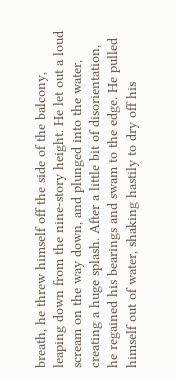breath, he threw himself off the side of the balcony, leaping down from the nine-story height. He let out a loud scream on the way down, and plunged into the water, creating a huge splash. After a little bit of disorientation, he regained his bearings and swam to the edge. He pulled himself out of water, shaking hastily to dry off his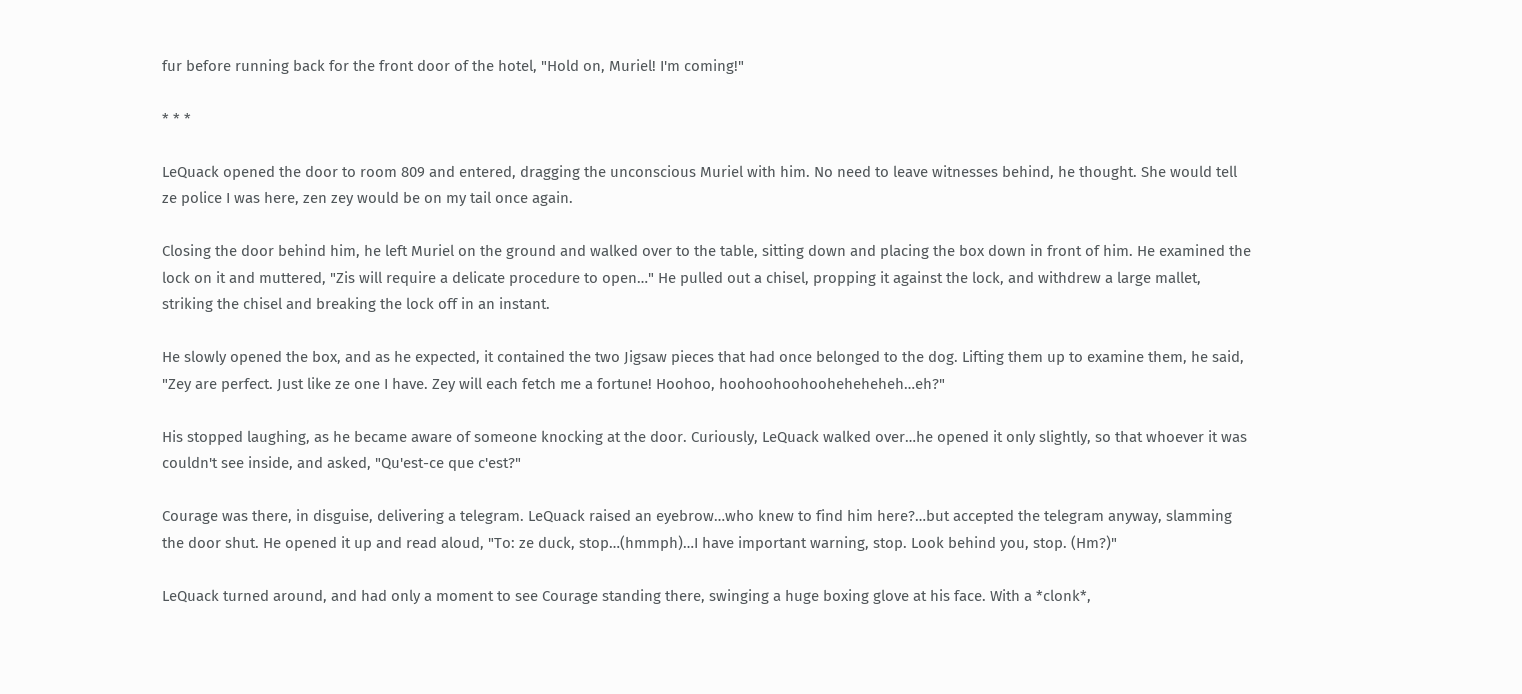fur before running back for the front door of the hotel, "Hold on, Muriel! I'm coming!"

* * *

LeQuack opened the door to room 809 and entered, dragging the unconscious Muriel with him. No need to leave witnesses behind, he thought. She would tell ze police I was here, zen zey would be on my tail once again.

Closing the door behind him, he left Muriel on the ground and walked over to the table, sitting down and placing the box down in front of him. He examined the lock on it and muttered, "Zis will require a delicate procedure to open…" He pulled out a chisel, propping it against the lock, and withdrew a large mallet, striking the chisel and breaking the lock off in an instant.

He slowly opened the box, and as he expected, it contained the two Jigsaw pieces that had once belonged to the dog. Lifting them up to examine them, he said, "Zey are perfect. Just like ze one I have. Zey will each fetch me a fortune! Hoohoo, hoohoohoohooheheheheh…eh?"

His stopped laughing, as he became aware of someone knocking at the door. Curiously, LeQuack walked over…he opened it only slightly, so that whoever it was couldn't see inside, and asked, "Qu'est-ce que c'est?"

Courage was there, in disguise, delivering a telegram. LeQuack raised an eyebrow…who knew to find him here?…but accepted the telegram anyway, slamming the door shut. He opened it up and read aloud, "To: ze duck, stop…(hmmph)…I have important warning, stop. Look behind you, stop. (Hm?)"

LeQuack turned around, and had only a moment to see Courage standing there, swinging a huge boxing glove at his face. With a *clonk*,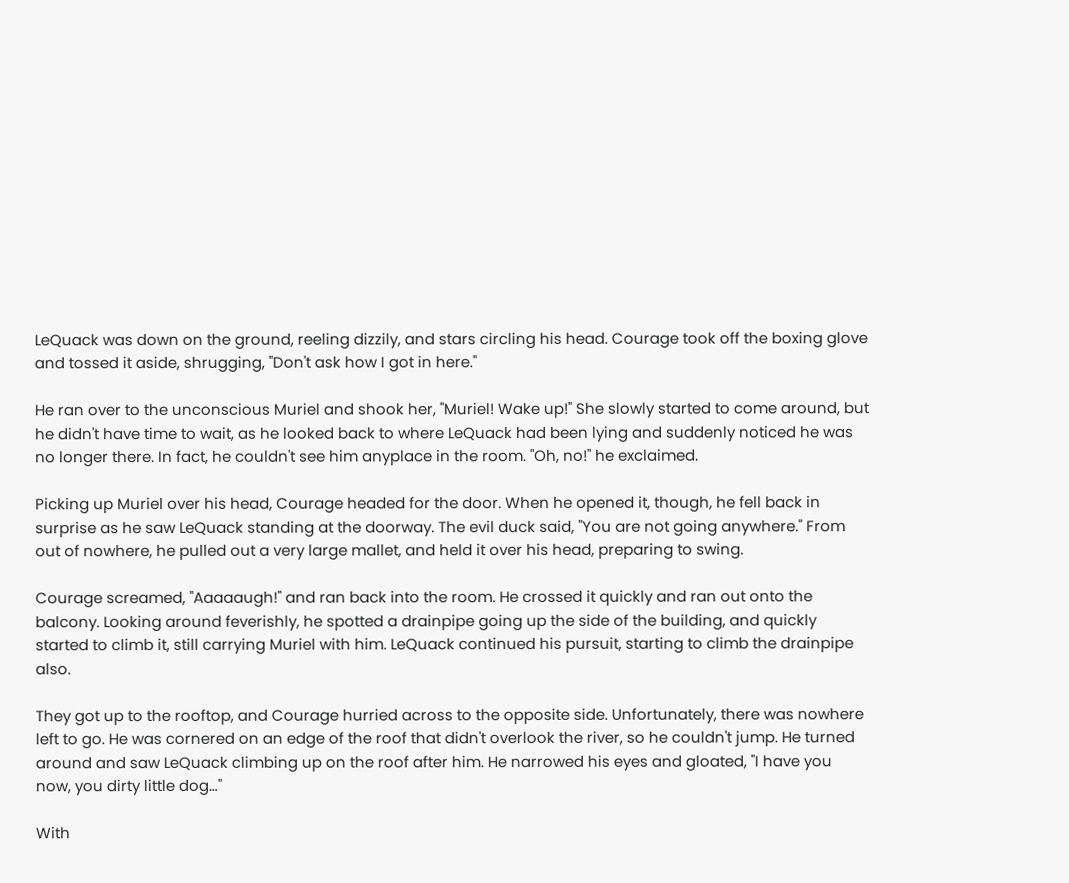LeQuack was down on the ground, reeling dizzily, and stars circling his head. Courage took off the boxing glove and tossed it aside, shrugging, "Don't ask how I got in here."

He ran over to the unconscious Muriel and shook her, "Muriel! Wake up!" She slowly started to come around, but he didn't have time to wait, as he looked back to where LeQuack had been lying and suddenly noticed he was no longer there. In fact, he couldn't see him anyplace in the room. "Oh, no!" he exclaimed.

Picking up Muriel over his head, Courage headed for the door. When he opened it, though, he fell back in surprise as he saw LeQuack standing at the doorway. The evil duck said, "You are not going anywhere." From out of nowhere, he pulled out a very large mallet, and held it over his head, preparing to swing.

Courage screamed, "Aaaaaugh!" and ran back into the room. He crossed it quickly and ran out onto the balcony. Looking around feverishly, he spotted a drainpipe going up the side of the building, and quickly started to climb it, still carrying Muriel with him. LeQuack continued his pursuit, starting to climb the drainpipe also.

They got up to the rooftop, and Courage hurried across to the opposite side. Unfortunately, there was nowhere left to go. He was cornered on an edge of the roof that didn't overlook the river, so he couldn't jump. He turned around and saw LeQuack climbing up on the roof after him. He narrowed his eyes and gloated, "I have you now, you dirty little dog…"

With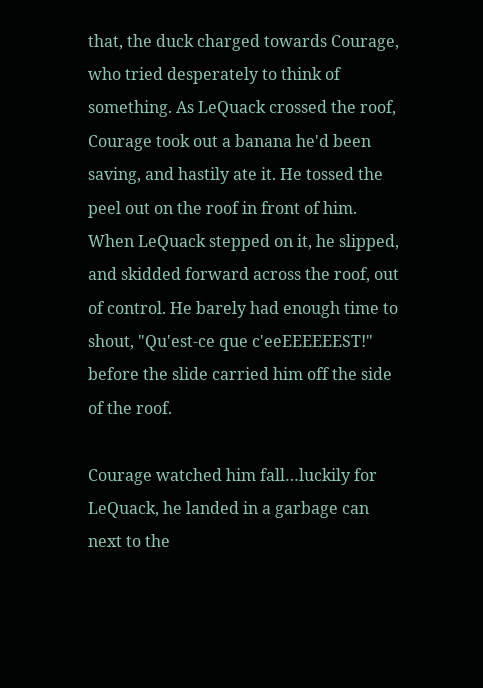that, the duck charged towards Courage, who tried desperately to think of something. As LeQuack crossed the roof, Courage took out a banana he'd been saving, and hastily ate it. He tossed the peel out on the roof in front of him. When LeQuack stepped on it, he slipped, and skidded forward across the roof, out of control. He barely had enough time to shout, "Qu'est-ce que c'eeEEEEEEST!" before the slide carried him off the side of the roof.

Courage watched him fall…luckily for LeQuack, he landed in a garbage can next to the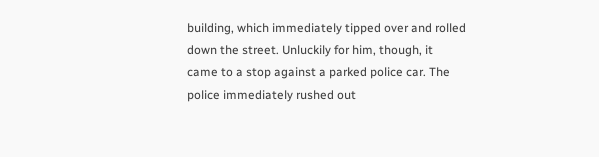building, which immediately tipped over and rolled down the street. Unluckily for him, though, it came to a stop against a parked police car. The police immediately rushed out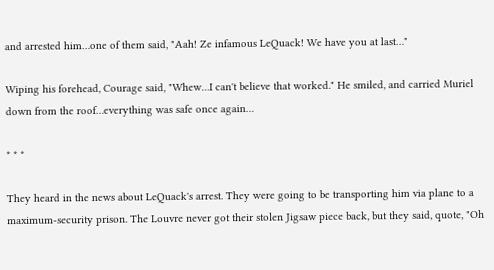and arrested him…one of them said, "Aah! Ze infamous LeQuack! We have you at last…"

Wiping his forehead, Courage said, "Whew…I can't believe that worked." He smiled, and carried Muriel down from the roof…everything was safe once again…

* * *

They heard in the news about LeQuack's arrest. They were going to be transporting him via plane to a maximum-security prison. The Louvre never got their stolen Jigsaw piece back, but they said, quote, "Oh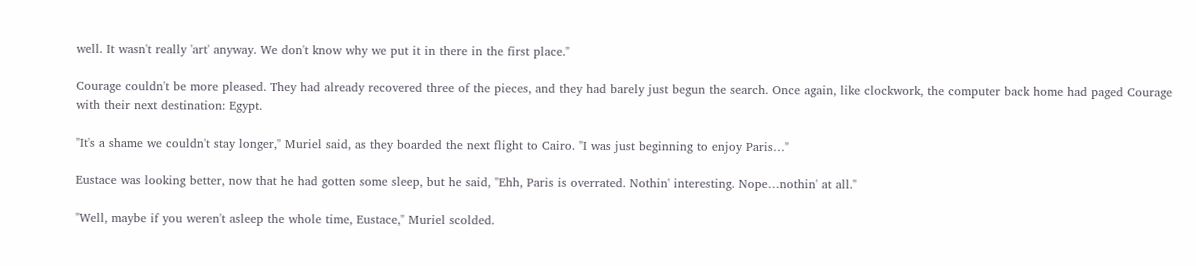well. It wasn't really 'art' anyway. We don't know why we put it in there in the first place."

Courage couldn't be more pleased. They had already recovered three of the pieces, and they had barely just begun the search. Once again, like clockwork, the computer back home had paged Courage with their next destination: Egypt.

"It's a shame we couldn't stay longer," Muriel said, as they boarded the next flight to Cairo. "I was just beginning to enjoy Paris…"

Eustace was looking better, now that he had gotten some sleep, but he said, "Ehh, Paris is overrated. Nothin' interesting. Nope…nothin' at all."

"Well, maybe if you weren't asleep the whole time, Eustace," Muriel scolded.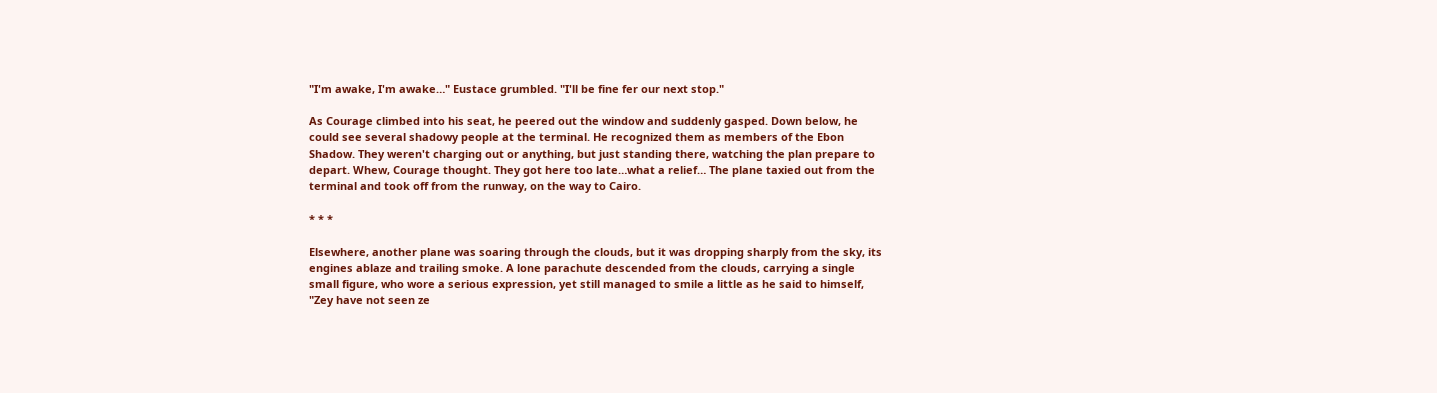"I'm awake, I'm awake…" Eustace grumbled. "I'll be fine fer our next stop."

As Courage climbed into his seat, he peered out the window and suddenly gasped. Down below, he could see several shadowy people at the terminal. He recognized them as members of the Ebon Shadow. They weren't charging out or anything, but just standing there, watching the plan prepare to depart. Whew, Courage thought. They got here too late…what a relief… The plane taxied out from the terminal and took off from the runway, on the way to Cairo.

* * *

Elsewhere, another plane was soaring through the clouds, but it was dropping sharply from the sky, its engines ablaze and trailing smoke. A lone parachute descended from the clouds, carrying a single small figure, who wore a serious expression, yet still managed to smile a little as he said to himself, "Zey have not seen ze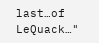last…of LeQuack…"